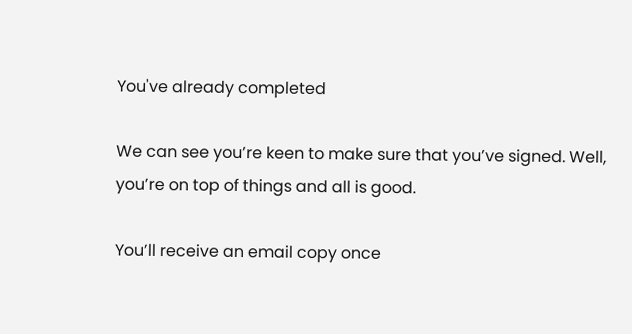You've already completed

We can see you’re keen to make sure that you’ve signed. Well, you’re on top of things and all is good.

You’ll receive an email copy once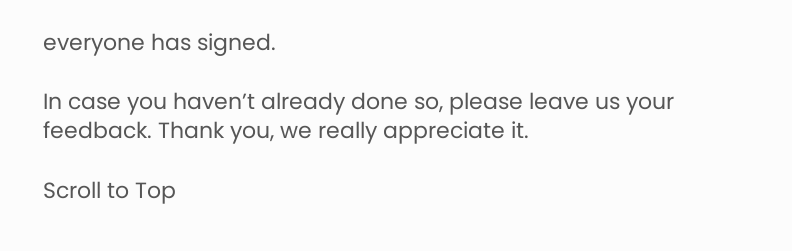everyone has signed.

In case you haven’t already done so, please leave us your feedback. Thank you, we really appreciate it.

Scroll to Top